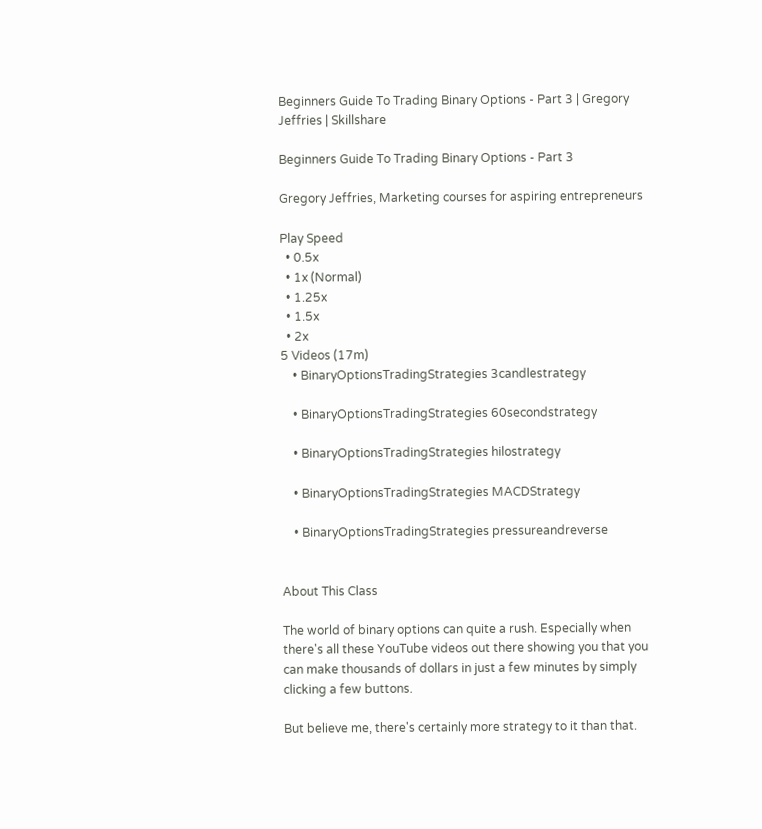Beginners Guide To Trading Binary Options - Part 3 | Gregory Jeffries | Skillshare

Beginners Guide To Trading Binary Options - Part 3

Gregory Jeffries, Marketing courses for aspiring entrepreneurs

Play Speed
  • 0.5x
  • 1x (Normal)
  • 1.25x
  • 1.5x
  • 2x
5 Videos (17m)
    • BinaryOptionsTradingStrategies 3candlestrategy

    • BinaryOptionsTradingStrategies 60secondstrategy

    • BinaryOptionsTradingStrategies hilostrategy

    • BinaryOptionsTradingStrategies MACDStrategy

    • BinaryOptionsTradingStrategies pressureandreverse


About This Class

The world of binary options can quite a rush. Especially when there's all these YouTube videos out there showing you that you can make thousands of dollars in just a few minutes by simply clicking a few buttons.

But believe me, there's certainly more strategy to it than that.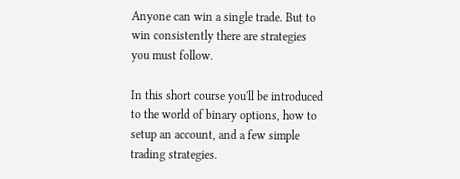Anyone can win a single trade. But to win consistently there are strategies you must follow.

In this short course you'll be introduced to the world of binary options, how to setup an account, and a few simple trading strategies.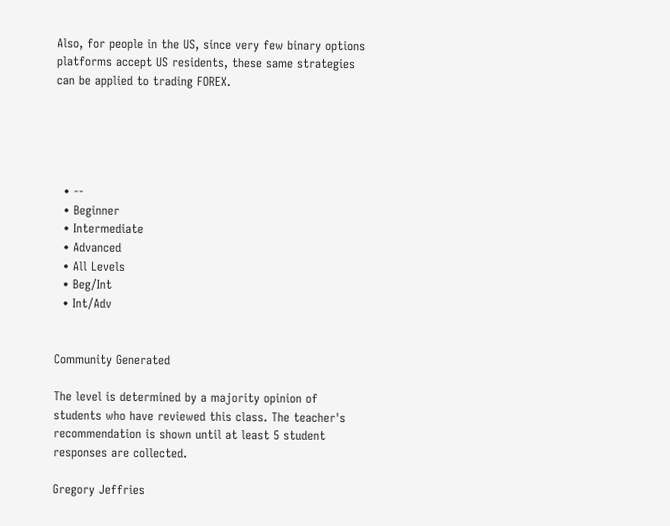Also, for people in the US, since very few binary options platforms accept US residents, these same strategies can be applied to trading FOREX.





  • --
  • Beginner
  • Intermediate
  • Advanced
  • All Levels
  • Beg/Int
  • Int/Adv


Community Generated

The level is determined by a majority opinion of students who have reviewed this class. The teacher's recommendation is shown until at least 5 student responses are collected.

Gregory Jeffries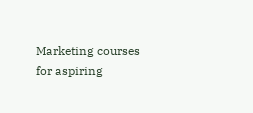Marketing courses for aspiring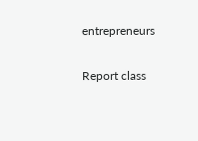entrepreneurs

Report class